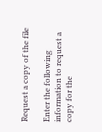Request a copy of the file

Enter the following information to request a copy for the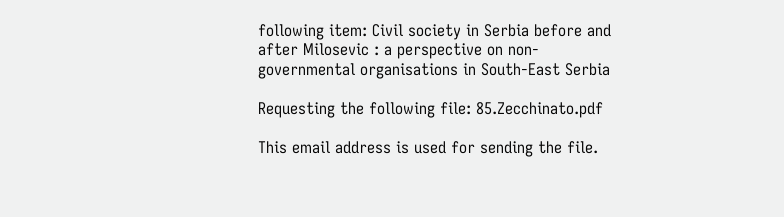following item: Civil society in Serbia before and after Milosevic : a perspective on non-governmental organisations in South-East Serbia

Requesting the following file: 85.Zecchinato.pdf

This email address is used for sending the file.